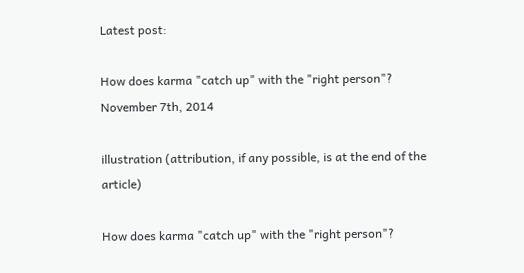Latest post:

How does karma "catch up" with the "right person"?
November 7th, 2014

illustration (attribution, if any possible, is at the end of the article)

How does karma "catch up" with the "right person"?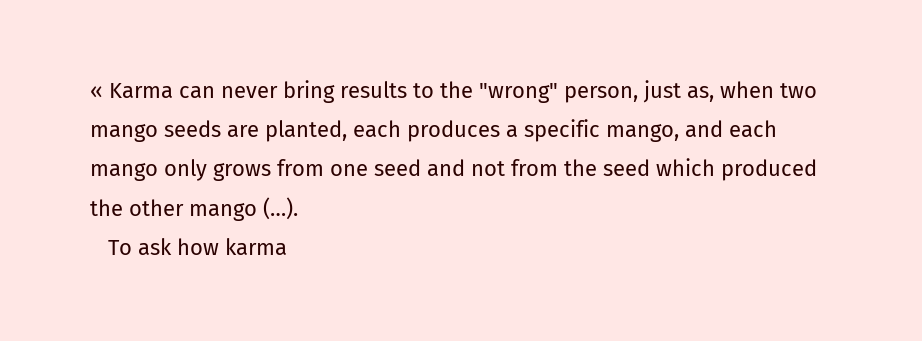« Karma can never bring results to the "wrong" person, just as, when two mango seeds are planted, each produces a specific mango, and each mango only grows from one seed and not from the seed which produced the other mango (…).
   To ask how karma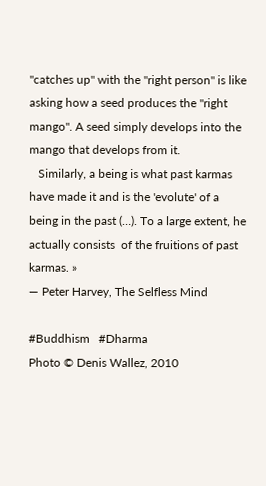"catches up" with the "right person" is like asking how a seed produces the "right mango". A seed simply develops into the mango that develops from it.
   Similarly, a being is what past karmas have made it and is the 'evolute' of a being in the past (…). To a large extent, he actually consists  of the fruitions of past karmas. »
— Peter Harvey, The Selfless Mind

#Buddhism   #Dharma
Photo © Denis Wallez, 2010